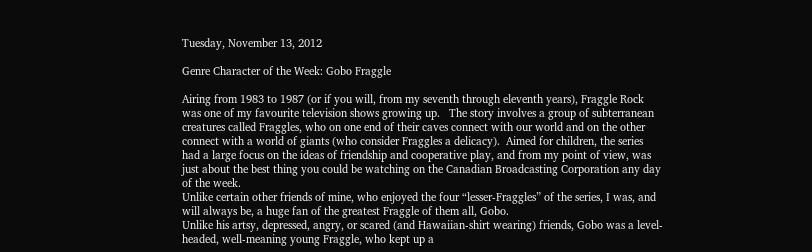Tuesday, November 13, 2012

Genre Character of the Week: Gobo Fraggle

Airing from 1983 to 1987 (or if you will, from my seventh through eleventh years), Fraggle Rock was one of my favourite television shows growing up.   The story involves a group of subterranean creatures called Fraggles, who on one end of their caves connect with our world and on the other connect with a world of giants (who consider Fraggles a delicacy).  Aimed for children, the series had a large focus on the ideas of friendship and cooperative play, and from my point of view, was just about the best thing you could be watching on the Canadian Broadcasting Corporation any day of the week.
Unlike certain other friends of mine, who enjoyed the four “lesser-Fraggles” of the series, I was, and will always be, a huge fan of the greatest Fraggle of them all, Gobo.
Unlike his artsy, depressed, angry, or scared (and Hawaiian-shirt wearing) friends, Gobo was a level-headed, well-meaning young Fraggle, who kept up a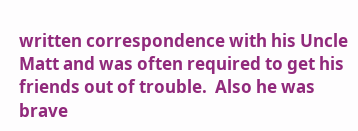written correspondence with his Uncle Matt and was often required to get his friends out of trouble.  Also he was brave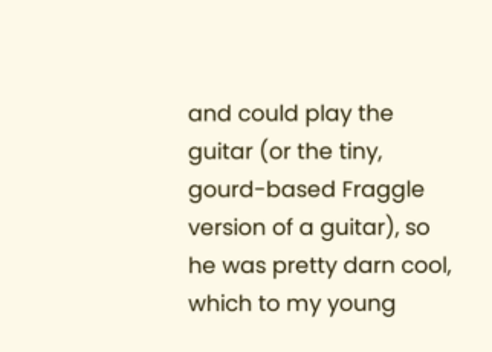and could play the guitar (or the tiny, gourd-based Fraggle version of a guitar), so he was pretty darn cool, which to my young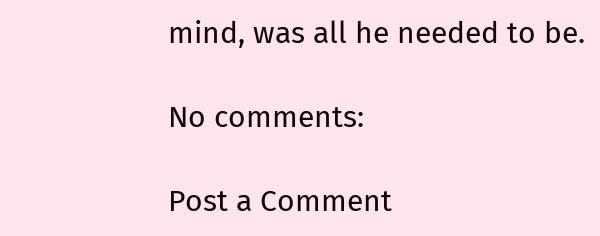mind, was all he needed to be.

No comments:

Post a Comment